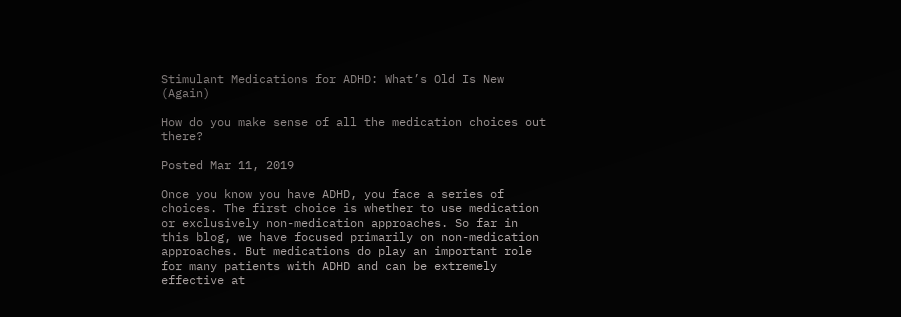Stimulant Medications for ADHD: What’s Old Is New (Again)

How do you make sense of all the medication choices out there?

Posted Mar 11, 2019

Once you know you have ADHD, you face a series of choices. The first choice is whether to use medication or exclusively non-medication approaches. So far in this blog, we have focused primarily on non-medication approaches. But medications do play an important role for many patients with ADHD and can be extremely effective at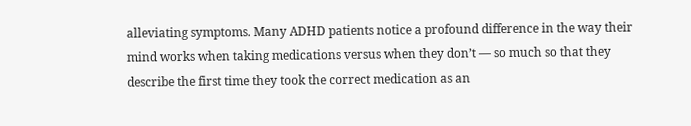alleviating symptoms. Many ADHD patients notice a profound difference in the way their mind works when taking medications versus when they don’t — so much so that they describe the first time they took the correct medication as an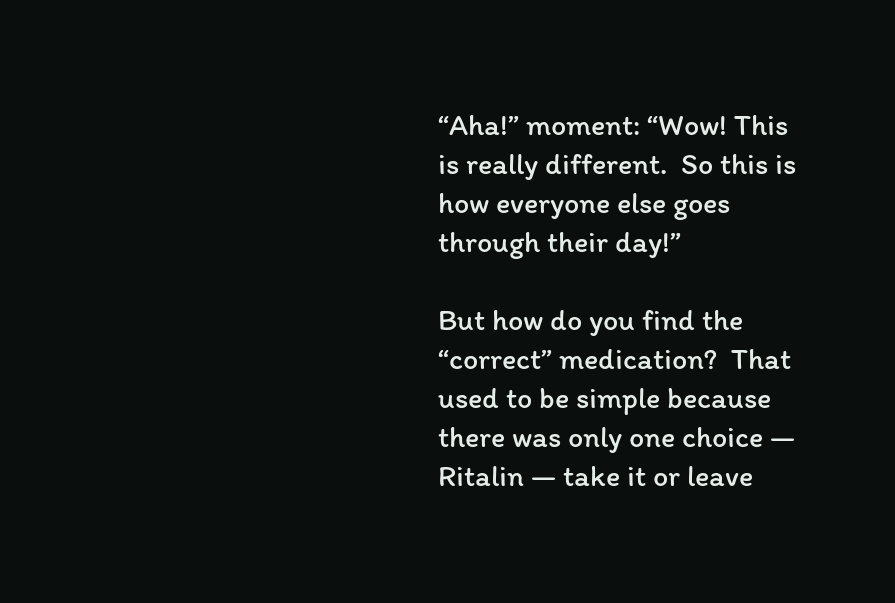“Aha!” moment: “Wow! This is really different.  So this is how everyone else goes through their day!”

But how do you find the “correct” medication?  That used to be simple because there was only one choice — Ritalin — take it or leave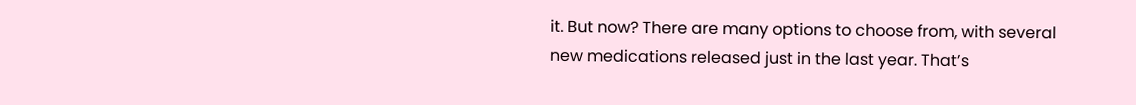it. But now? There are many options to choose from, with several new medications released just in the last year. That’s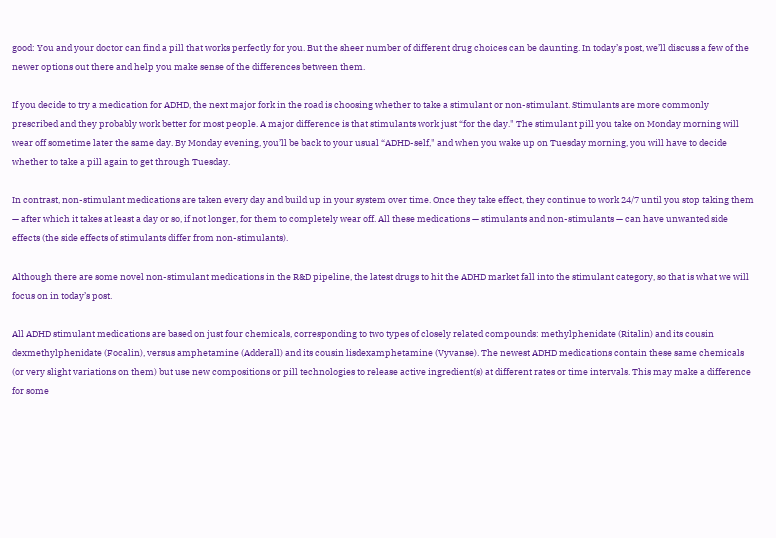good: You and your doctor can find a pill that works perfectly for you. But the sheer number of different drug choices can be daunting. In today’s post, we’ll discuss a few of the newer options out there and help you make sense of the differences between them.

If you decide to try a medication for ADHD, the next major fork in the road is choosing whether to take a stimulant or non-stimulant. Stimulants are more commonly prescribed and they probably work better for most people. A major difference is that stimulants work just “for the day." The stimulant pill you take on Monday morning will wear off sometime later the same day. By Monday evening, you’ll be back to your usual “ADHD-self," and when you wake up on Tuesday morning, you will have to decide whether to take a pill again to get through Tuesday.

In contrast, non-stimulant medications are taken every day and build up in your system over time. Once they take effect, they continue to work 24/7 until you stop taking them — after which it takes at least a day or so, if not longer, for them to completely wear off. All these medications — stimulants and non-stimulants — can have unwanted side effects (the side effects of stimulants differ from non-stimulants).

Although there are some novel non-stimulant medications in the R&D pipeline, the latest drugs to hit the ADHD market fall into the stimulant category, so that is what we will focus on in today’s post.

All ADHD stimulant medications are based on just four chemicals, corresponding to two types of closely related compounds: methylphenidate (Ritalin) and its cousin dexmethylphenidate (Focalin), versus amphetamine (Adderall) and its cousin lisdexamphetamine (Vyvanse). The newest ADHD medications contain these same chemicals (or very slight variations on them) but use new compositions or pill technologies to release active ingredient(s) at different rates or time intervals. This may make a difference for some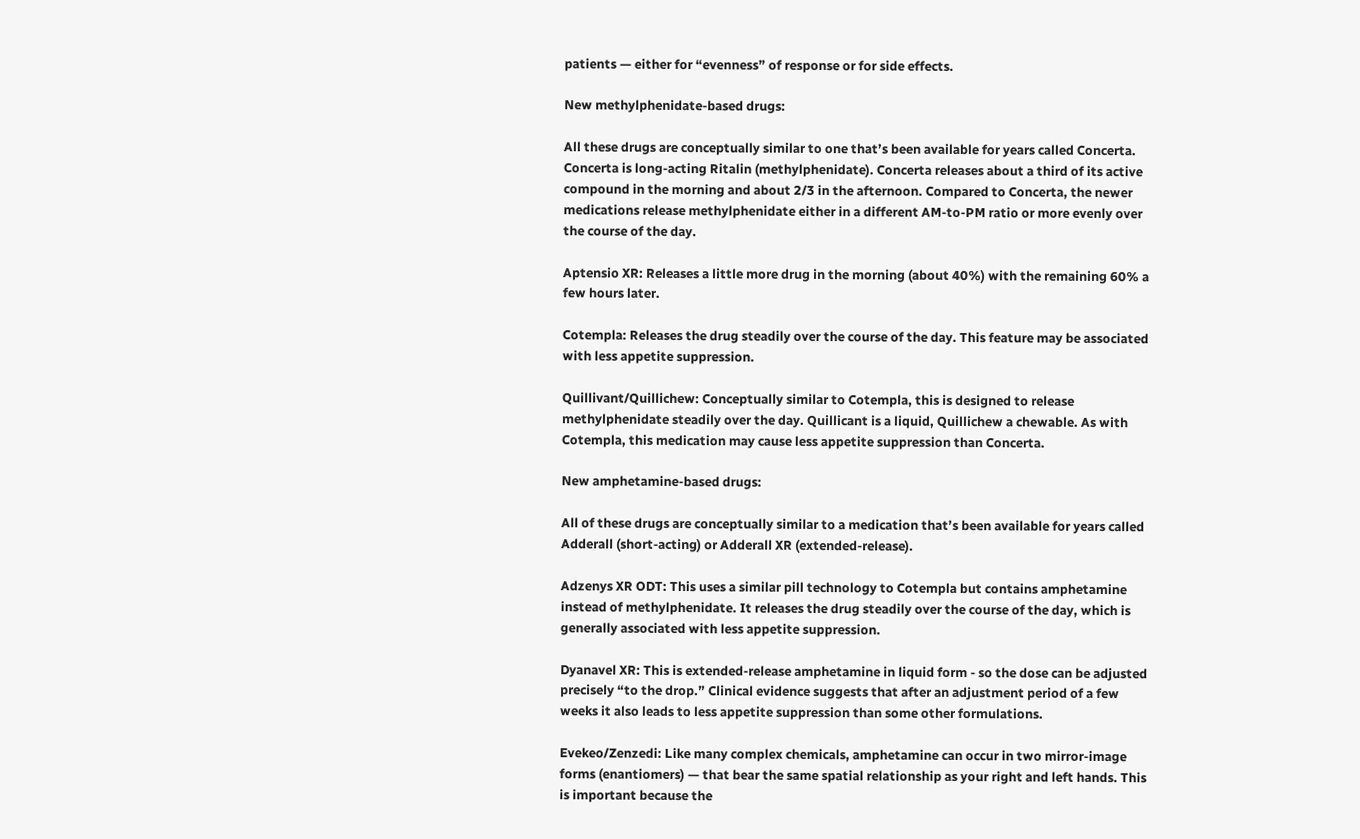patients — either for “evenness” of response or for side effects.

New methylphenidate-based drugs:

All these drugs are conceptually similar to one that’s been available for years called Concerta. Concerta is long-acting Ritalin (methylphenidate). Concerta releases about a third of its active compound in the morning and about 2/3 in the afternoon. Compared to Concerta, the newer medications release methylphenidate either in a different AM-to-PM ratio or more evenly over the course of the day.

Aptensio XR: Releases a little more drug in the morning (about 40%) with the remaining 60% a few hours later.

Cotempla: Releases the drug steadily over the course of the day. This feature may be associated with less appetite suppression.

Quillivant/Quillichew: Conceptually similar to Cotempla, this is designed to release methylphenidate steadily over the day. Quillicant is a liquid, Quillichew a chewable. As with Cotempla, this medication may cause less appetite suppression than Concerta.

New amphetamine-based drugs:

All of these drugs are conceptually similar to a medication that’s been available for years called Adderall (short-acting) or Adderall XR (extended-release).

Adzenys XR ODT: This uses a similar pill technology to Cotempla but contains amphetamine instead of methylphenidate. It releases the drug steadily over the course of the day, which is generally associated with less appetite suppression.

Dyanavel XR: This is extended-release amphetamine in liquid form - so the dose can be adjusted precisely “to the drop.” Clinical evidence suggests that after an adjustment period of a few weeks it also leads to less appetite suppression than some other formulations.

Evekeo/Zenzedi: Like many complex chemicals, amphetamine can occur in two mirror-image forms (enantiomers) — that bear the same spatial relationship as your right and left hands. This is important because the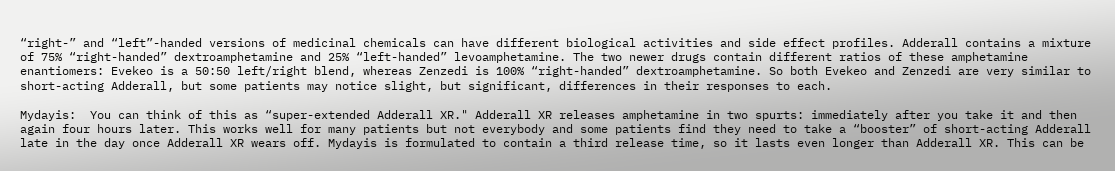“right-” and “left”-handed versions of medicinal chemicals can have different biological activities and side effect profiles. Adderall contains a mixture of 75% “right-handed” dextroamphetamine and 25% “left-handed” levoamphetamine. The two newer drugs contain different ratios of these amphetamine enantiomers: Evekeo is a 50:50 left/right blend, whereas Zenzedi is 100% “right-handed” dextroamphetamine. So both Evekeo and Zenzedi are very similar to short-acting Adderall, but some patients may notice slight, but significant, differences in their responses to each.

Mydayis:  You can think of this as “super-extended Adderall XR." Adderall XR releases amphetamine in two spurts: immediately after you take it and then again four hours later. This works well for many patients but not everybody and some patients find they need to take a “booster” of short-acting Adderall late in the day once Adderall XR wears off. Mydayis is formulated to contain a third release time, so it lasts even longer than Adderall XR. This can be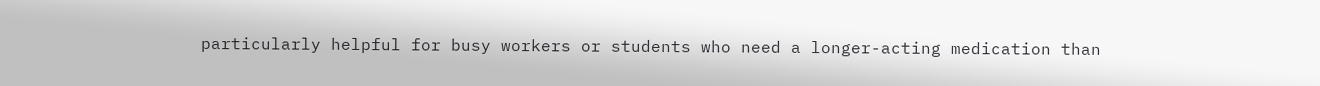particularly helpful for busy workers or students who need a longer-acting medication than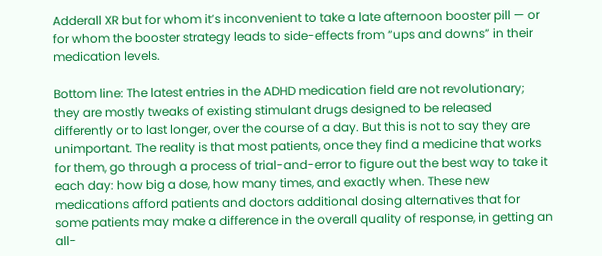Adderall XR but for whom it’s inconvenient to take a late afternoon booster pill — or for whom the booster strategy leads to side-effects from “ups and downs” in their medication levels.

Bottom line: The latest entries in the ADHD medication field are not revolutionary; they are mostly tweaks of existing stimulant drugs designed to be released differently or to last longer, over the course of a day. But this is not to say they are unimportant. The reality is that most patients, once they find a medicine that works for them, go through a process of trial-and-error to figure out the best way to take it each day: how big a dose, how many times, and exactly when. These new medications afford patients and doctors additional dosing alternatives that for some patients may make a difference in the overall quality of response, in getting an all-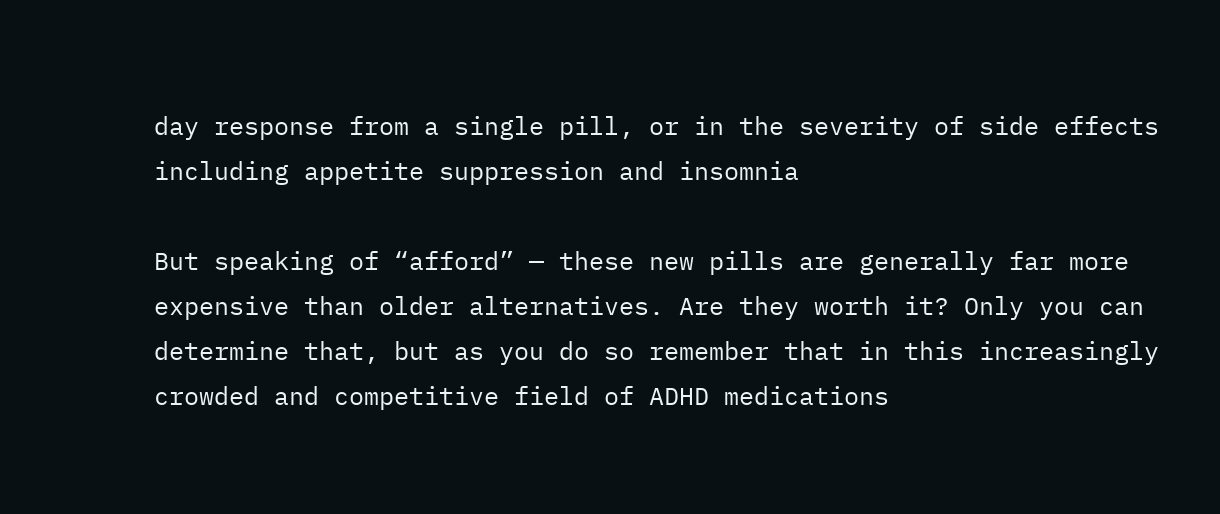day response from a single pill, or in the severity of side effects including appetite suppression and insomnia

But speaking of “afford” — these new pills are generally far more expensive than older alternatives. Are they worth it? Only you can determine that, but as you do so remember that in this increasingly crowded and competitive field of ADHD medications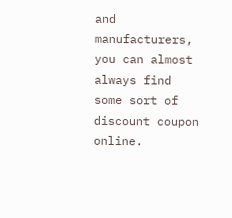and manufacturers, you can almost always find some sort of discount coupon online.